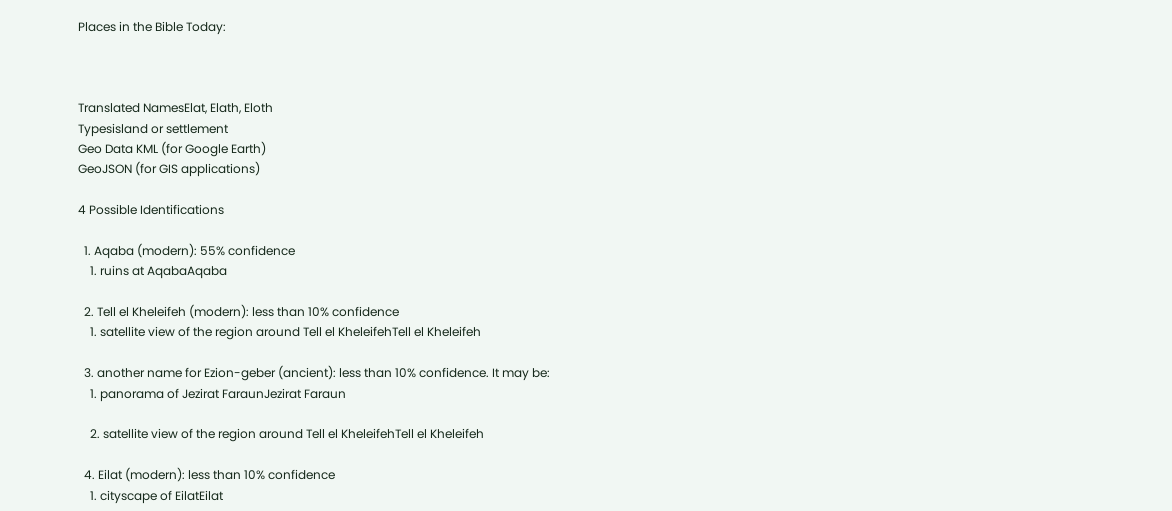Places in the Bible Today:



Translated NamesElat, Elath, Eloth
Typesisland or settlement
Geo Data KML (for Google Earth)
GeoJSON (for GIS applications)

4 Possible Identifications

  1. Aqaba (modern): 55% confidence
    1. ruins at AqabaAqaba

  2. Tell el Kheleifeh (modern): less than 10% confidence
    1. satellite view of the region around Tell el KheleifehTell el Kheleifeh

  3. another name for Ezion-geber (ancient): less than 10% confidence. It may be:
    1. panorama of Jezirat FaraunJezirat Faraun

    2. satellite view of the region around Tell el KheleifehTell el Kheleifeh

  4. Eilat (modern): less than 10% confidence
    1. cityscape of EilatEilat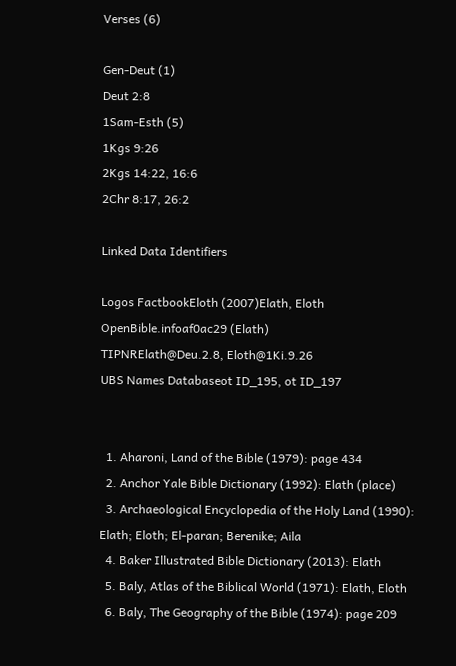Verses (6)

Gen-Deut (1)
Deut 2:8
1Sam-Esth (5)
1Kgs 9:26
2Kgs 14:22, 16:6
2Chr 8:17, 26:2

Linked Data Identifiers

Logos FactbookEloth (2007)Elath, Eloth
OpenBible.infoaf0ac29 (Elath)
TIPNRElath@Deu.2.8, Eloth@1Ki.9.26
UBS Names Databaseot ID_195, ot ID_197


  1. Aharoni, Land of the Bible (1979): page 434
  2. Anchor Yale Bible Dictionary (1992): Elath (place)
  3. Archaeological Encyclopedia of the Holy Land (1990): Elath; Eloth; El-paran; Berenike; Aila
  4. Baker Illustrated Bible Dictionary (2013): Elath
  5. Baly, Atlas of the Biblical World (1971): Elath, Eloth
  6. Baly, The Geography of the Bible (1974): page 209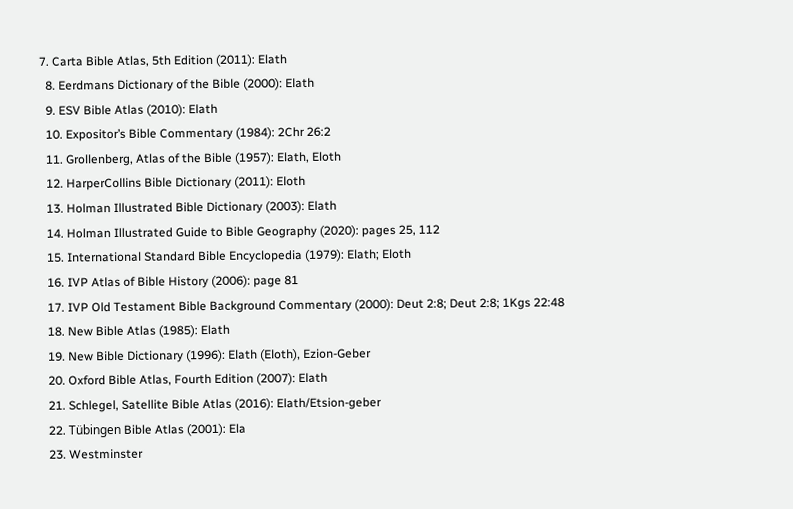7. Carta Bible Atlas, 5th Edition (2011): Elath
  8. Eerdmans Dictionary of the Bible (2000): Elath
  9. ESV Bible Atlas (2010): Elath
  10. Expositor’s Bible Commentary (1984): 2Chr 26:2
  11. Grollenberg, Atlas of the Bible (1957): Elath, Eloth
  12. HarperCollins Bible Dictionary (2011): Eloth
  13. Holman Illustrated Bible Dictionary (2003): Elath
  14. Holman Illustrated Guide to Bible Geography (2020): pages 25, 112
  15. International Standard Bible Encyclopedia (1979): Elath; Eloth
  16. IVP Atlas of Bible History (2006): page 81
  17. IVP Old Testament Bible Background Commentary (2000): Deut 2:8; Deut 2:8; 1Kgs 22:48
  18. New Bible Atlas (1985): Elath
  19. New Bible Dictionary (1996): Elath (Eloth), Ezion-Geber
  20. Oxford Bible Atlas, Fourth Edition (2007): Elath
  21. Schlegel, Satellite Bible Atlas (2016): Elath/Etsion-geber
  22. Tübingen Bible Atlas (2001): Ela
  23. Westminster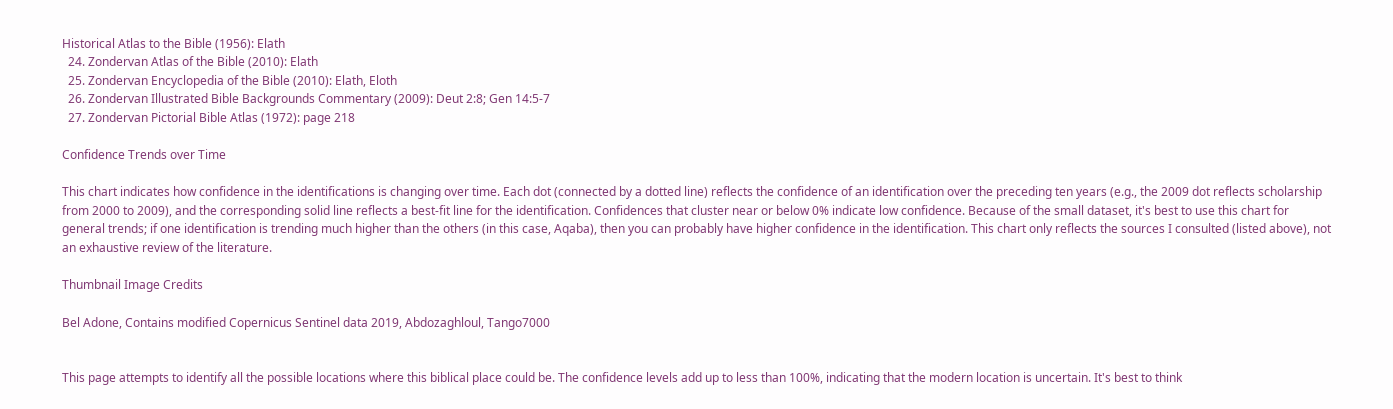Historical Atlas to the Bible (1956): Elath
  24. Zondervan Atlas of the Bible (2010): Elath
  25. Zondervan Encyclopedia of the Bible (2010): Elath, Eloth
  26. Zondervan Illustrated Bible Backgrounds Commentary (2009): Deut 2:8; Gen 14:5-7
  27. Zondervan Pictorial Bible Atlas (1972): page 218

Confidence Trends over Time

This chart indicates how confidence in the identifications is changing over time. Each dot (connected by a dotted line) reflects the confidence of an identification over the preceding ten years (e.g., the 2009 dot reflects scholarship from 2000 to 2009), and the corresponding solid line reflects a best-fit line for the identification. Confidences that cluster near or below 0% indicate low confidence. Because of the small dataset, it's best to use this chart for general trends; if one identification is trending much higher than the others (in this case, Aqaba), then you can probably have higher confidence in the identification. This chart only reflects the sources I consulted (listed above), not an exhaustive review of the literature.

Thumbnail Image Credits

Bel Adone, Contains modified Copernicus Sentinel data 2019, Abdozaghloul, Tango7000


This page attempts to identify all the possible locations where this biblical place could be. The confidence levels add up to less than 100%, indicating that the modern location is uncertain. It's best to think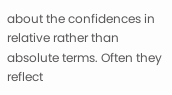about the confidences in relative rather than absolute terms. Often they reflect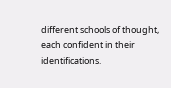different schools of thought, each confident in their identifications.